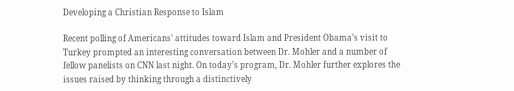Developing a Christian Response to Islam

Recent polling of Americans’ attitudes toward Islam and President Obama’s visit to Turkey prompted an interesting conversation between Dr. Mohler and a number of fellow panelists on CNN last night. On today’s program, Dr. Mohler further explores the issues raised by thinking through a distinctively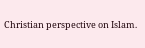Christian perspective on Islam.